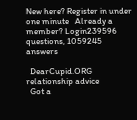New here? Register in under one minute   Already a member? Login239596 questions, 1059245 answers

  DearCupid.ORG relationship advice
  Got a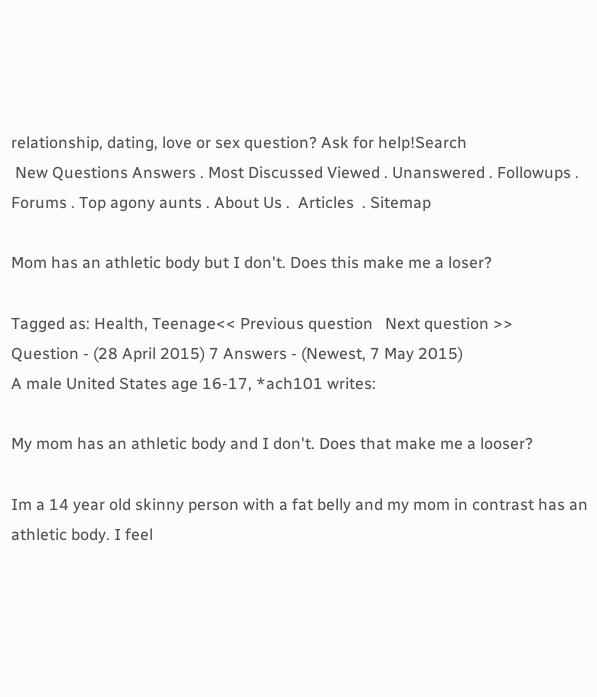relationship, dating, love or sex question? Ask for help!Search
 New Questions Answers . Most Discussed Viewed . Unanswered . Followups . Forums . Top agony aunts . About Us .  Articles  . Sitemap

Mom has an athletic body but I don't. Does this make me a loser?

Tagged as: Health, Teenage<< Previous question   Next question >>
Question - (28 April 2015) 7 Answers - (Newest, 7 May 2015)
A male United States age 16-17, *ach101 writes:

My mom has an athletic body and I don't. Does that make me a looser?

Im a 14 year old skinny person with a fat belly and my mom in contrast has an athletic body. I feel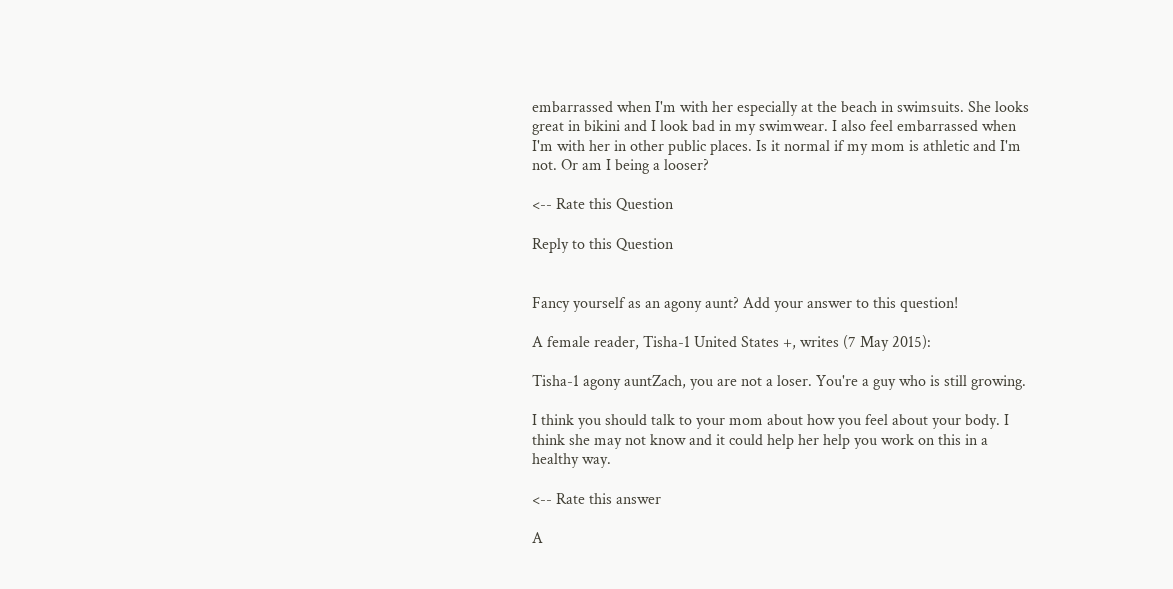embarrassed when I'm with her especially at the beach in swimsuits. She looks great in bikini and I look bad in my swimwear. I also feel embarrassed when I'm with her in other public places. Is it normal if my mom is athletic and I'm not. Or am I being a looser?

<-- Rate this Question

Reply to this Question


Fancy yourself as an agony aunt? Add your answer to this question!

A female reader, Tisha-1 United States +, writes (7 May 2015):

Tisha-1 agony auntZach, you are not a loser. You're a guy who is still growing.

I think you should talk to your mom about how you feel about your body. I think she may not know and it could help her help you work on this in a healthy way.

<-- Rate this answer

A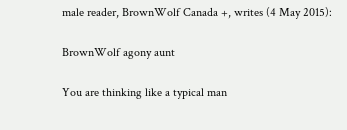male reader, BrownWolf Canada +, writes (4 May 2015):

BrownWolf agony aunt

You are thinking like a typical man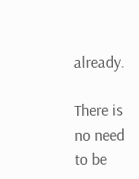already.

There is no need to be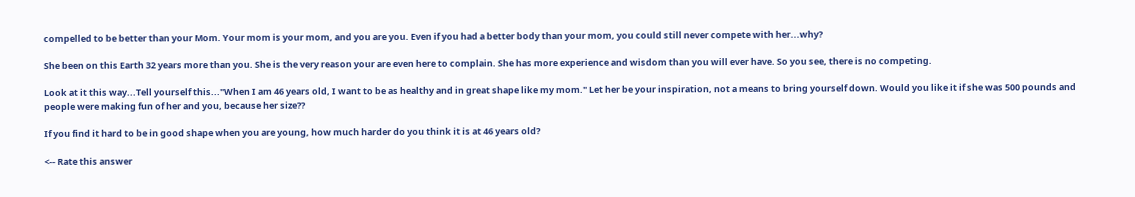compelled to be better than your Mom. Your mom is your mom, and you are you. Even if you had a better body than your mom, you could still never compete with her...why?

She been on this Earth 32 years more than you. She is the very reason your are even here to complain. She has more experience and wisdom than you will ever have. So you see, there is no competing.

Look at it this way...Tell yourself this..."When I am 46 years old, I want to be as healthy and in great shape like my mom." Let her be your inspiration, not a means to bring yourself down. Would you like it if she was 500 pounds and people were making fun of her and you, because her size??

If you find it hard to be in good shape when you are young, how much harder do you think it is at 46 years old?

<-- Rate this answer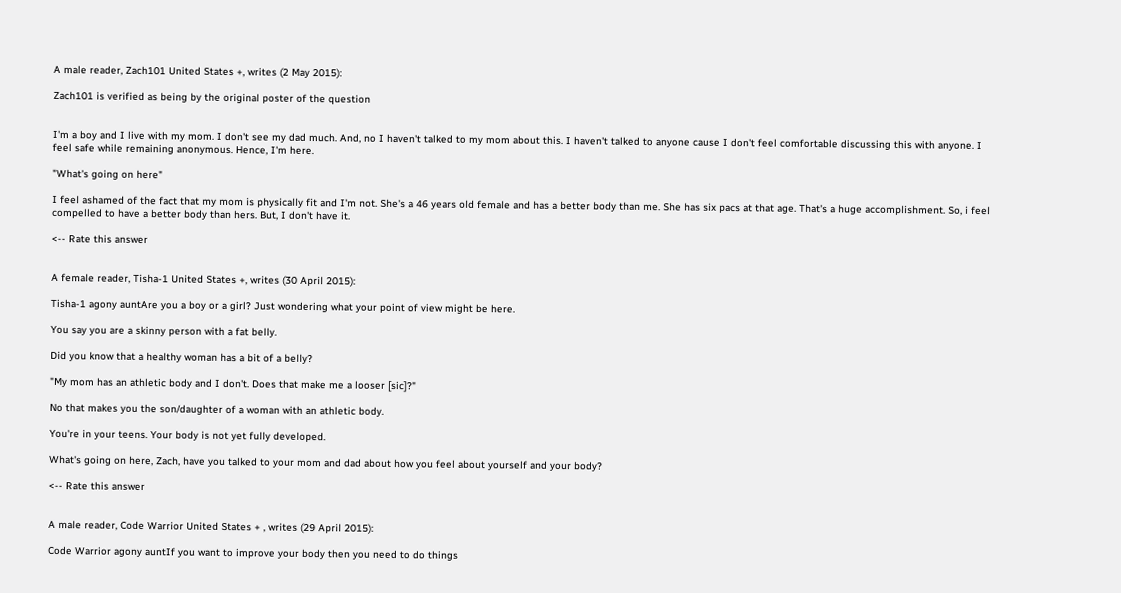A male reader, Zach101 United States +, writes (2 May 2015):

Zach101 is verified as being by the original poster of the question


I'm a boy and I live with my mom. I don't see my dad much. And, no I haven't talked to my mom about this. I haven't talked to anyone cause I don't feel comfortable discussing this with anyone. I feel safe while remaining anonymous. Hence, I'm here.

"What's going on here"

I feel ashamed of the fact that my mom is physically fit and I'm not. She's a 46 years old female and has a better body than me. She has six pacs at that age. That's a huge accomplishment. So, i feel compelled to have a better body than hers. But, I don't have it.

<-- Rate this answer


A female reader, Tisha-1 United States +, writes (30 April 2015):

Tisha-1 agony auntAre you a boy or a girl? Just wondering what your point of view might be here.

You say you are a skinny person with a fat belly.

Did you know that a healthy woman has a bit of a belly?

"My mom has an athletic body and I don't. Does that make me a looser [sic]?"

No that makes you the son/daughter of a woman with an athletic body.

You're in your teens. Your body is not yet fully developed.

What's going on here, Zach, have you talked to your mom and dad about how you feel about yourself and your body?

<-- Rate this answer


A male reader, Code Warrior United States + , writes (29 April 2015):

Code Warrior agony auntIf you want to improve your body then you need to do things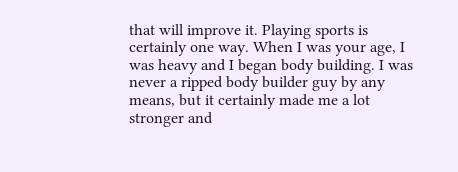that will improve it. Playing sports is certainly one way. When I was your age, I was heavy and I began body building. I was never a ripped body builder guy by any means, but it certainly made me a lot stronger and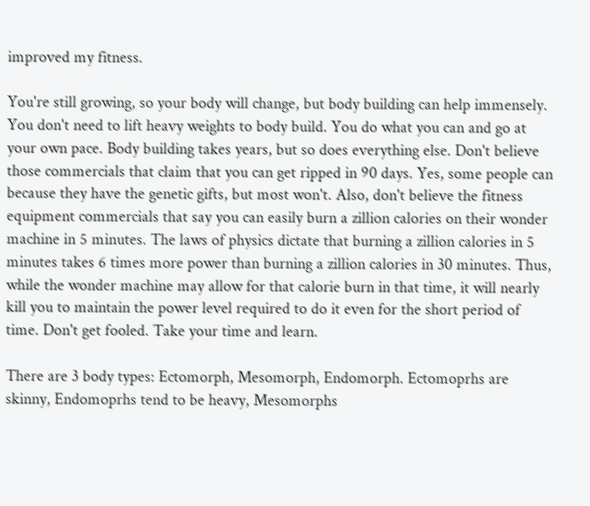improved my fitness.

You're still growing, so your body will change, but body building can help immensely. You don't need to lift heavy weights to body build. You do what you can and go at your own pace. Body building takes years, but so does everything else. Don't believe those commercials that claim that you can get ripped in 90 days. Yes, some people can because they have the genetic gifts, but most won't. Also, don't believe the fitness equipment commercials that say you can easily burn a zillion calories on their wonder machine in 5 minutes. The laws of physics dictate that burning a zillion calories in 5 minutes takes 6 times more power than burning a zillion calories in 30 minutes. Thus, while the wonder machine may allow for that calorie burn in that time, it will nearly kill you to maintain the power level required to do it even for the short period of time. Don't get fooled. Take your time and learn.

There are 3 body types: Ectomorph, Mesomorph, Endomorph. Ectomoprhs are skinny, Endomoprhs tend to be heavy, Mesomorphs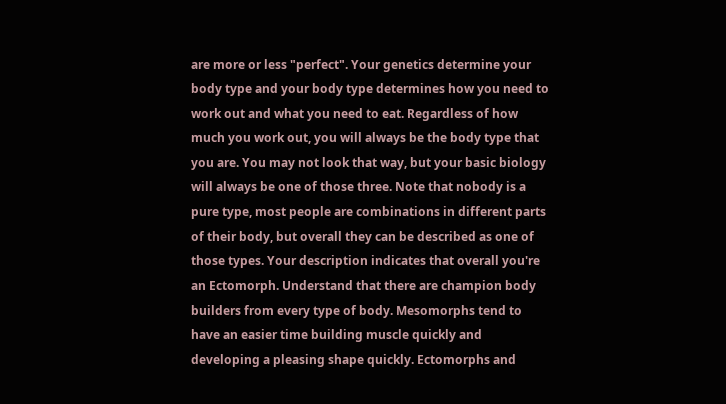are more or less "perfect". Your genetics determine your body type and your body type determines how you need to work out and what you need to eat. Regardless of how much you work out, you will always be the body type that you are. You may not look that way, but your basic biology will always be one of those three. Note that nobody is a pure type, most people are combinations in different parts of their body, but overall they can be described as one of those types. Your description indicates that overall you're an Ectomorph. Understand that there are champion body builders from every type of body. Mesomorphs tend to have an easier time building muscle quickly and developing a pleasing shape quickly. Ectomorphs and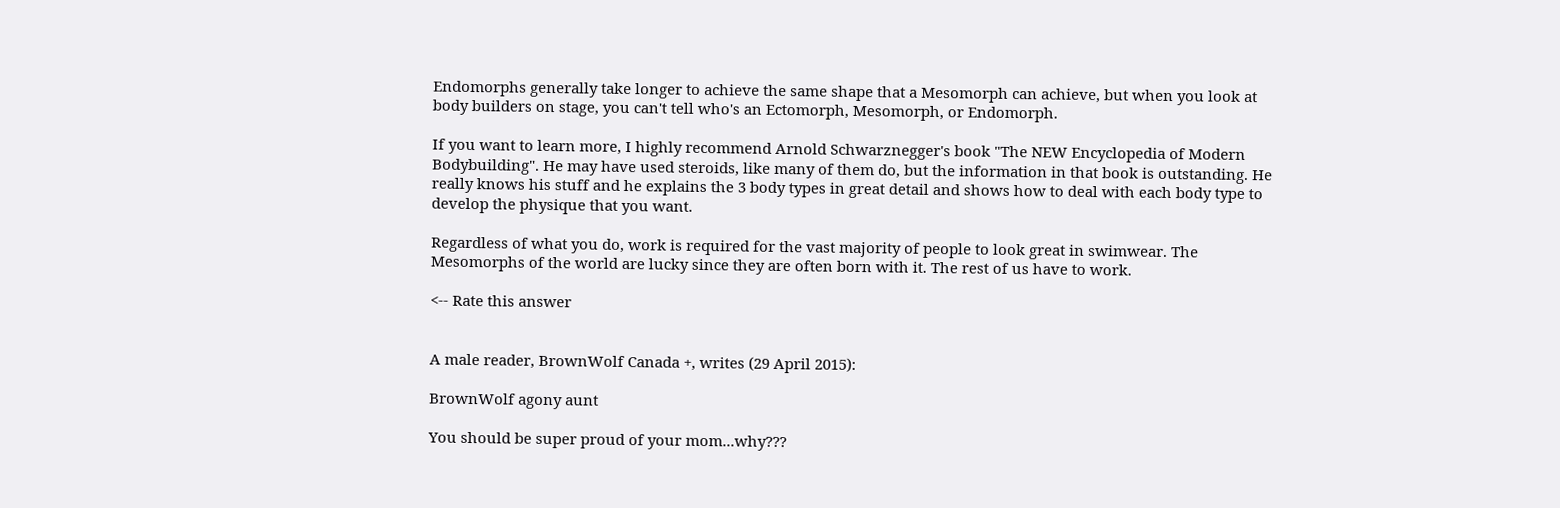Endomorphs generally take longer to achieve the same shape that a Mesomorph can achieve, but when you look at body builders on stage, you can't tell who's an Ectomorph, Mesomorph, or Endomorph.

If you want to learn more, I highly recommend Arnold Schwarznegger's book "The NEW Encyclopedia of Modern Bodybuilding". He may have used steroids, like many of them do, but the information in that book is outstanding. He really knows his stuff and he explains the 3 body types in great detail and shows how to deal with each body type to develop the physique that you want.

Regardless of what you do, work is required for the vast majority of people to look great in swimwear. The Mesomorphs of the world are lucky since they are often born with it. The rest of us have to work.

<-- Rate this answer


A male reader, BrownWolf Canada +, writes (29 April 2015):

BrownWolf agony aunt

You should be super proud of your mom...why???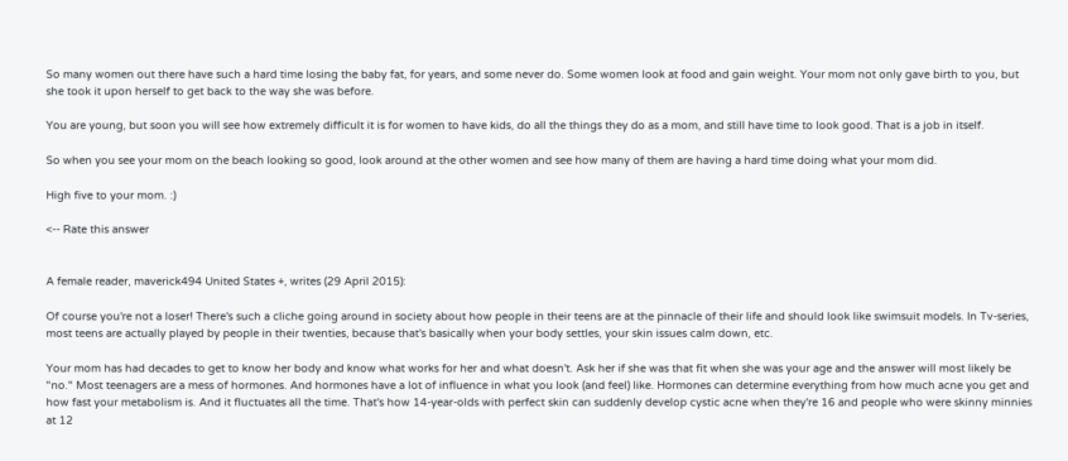So many women out there have such a hard time losing the baby fat, for years, and some never do. Some women look at food and gain weight. Your mom not only gave birth to you, but she took it upon herself to get back to the way she was before.

You are young, but soon you will see how extremely difficult it is for women to have kids, do all the things they do as a mom, and still have time to look good. That is a job in itself.

So when you see your mom on the beach looking so good, look around at the other women and see how many of them are having a hard time doing what your mom did.

High five to your mom. :)

<-- Rate this answer


A female reader, maverick494 United States +, writes (29 April 2015):

Of course you're not a loser! There's such a cliche going around in society about how people in their teens are at the pinnacle of their life and should look like swimsuit models. In Tv-series, most teens are actually played by people in their twenties, because that's basically when your body settles, your skin issues calm down, etc.

Your mom has had decades to get to know her body and know what works for her and what doesn't. Ask her if she was that fit when she was your age and the answer will most likely be "no." Most teenagers are a mess of hormones. And hormones have a lot of influence in what you look (and feel) like. Hormones can determine everything from how much acne you get and how fast your metabolism is. And it fluctuates all the time. That's how 14-year-olds with perfect skin can suddenly develop cystic acne when they're 16 and people who were skinny minnies at 12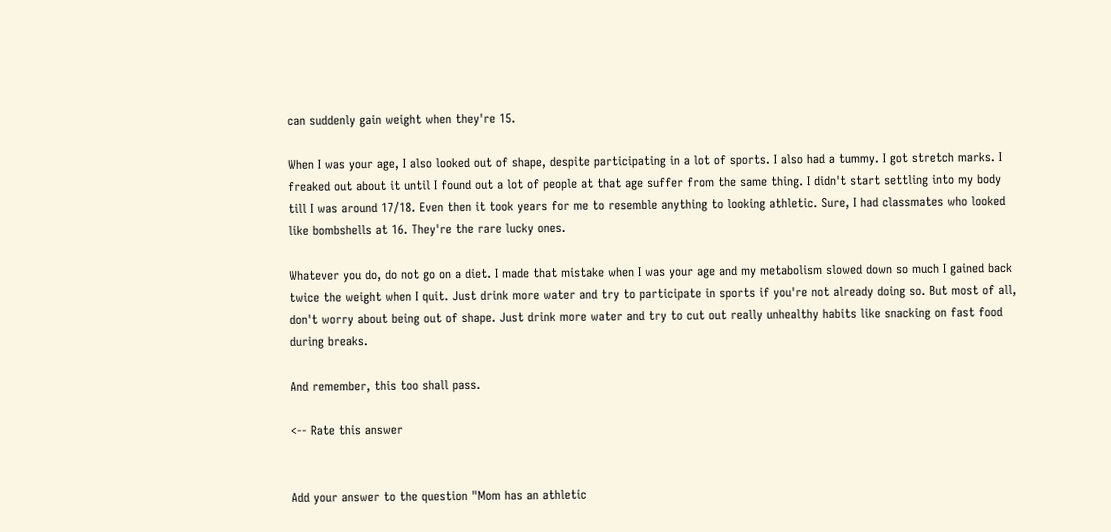can suddenly gain weight when they're 15.

When I was your age, I also looked out of shape, despite participating in a lot of sports. I also had a tummy. I got stretch marks. I freaked out about it until I found out a lot of people at that age suffer from the same thing. I didn't start settling into my body till I was around 17/18. Even then it took years for me to resemble anything to looking athletic. Sure, I had classmates who looked like bombshells at 16. They're the rare lucky ones.

Whatever you do, do not go on a diet. I made that mistake when I was your age and my metabolism slowed down so much I gained back twice the weight when I quit. Just drink more water and try to participate in sports if you're not already doing so. But most of all, don't worry about being out of shape. Just drink more water and try to cut out really unhealthy habits like snacking on fast food during breaks.

And remember, this too shall pass.

<-- Rate this answer


Add your answer to the question "Mom has an athletic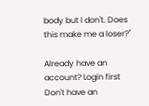body but I don't. Does this make me a loser?"

Already have an account? Login first
Don't have an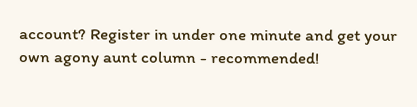account? Register in under one minute and get your own agony aunt column - recommended!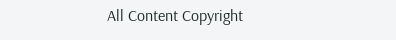All Content Copyright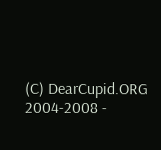(C) DearCupid.ORG 2004-2008 -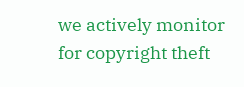we actively monitor for copyright theft